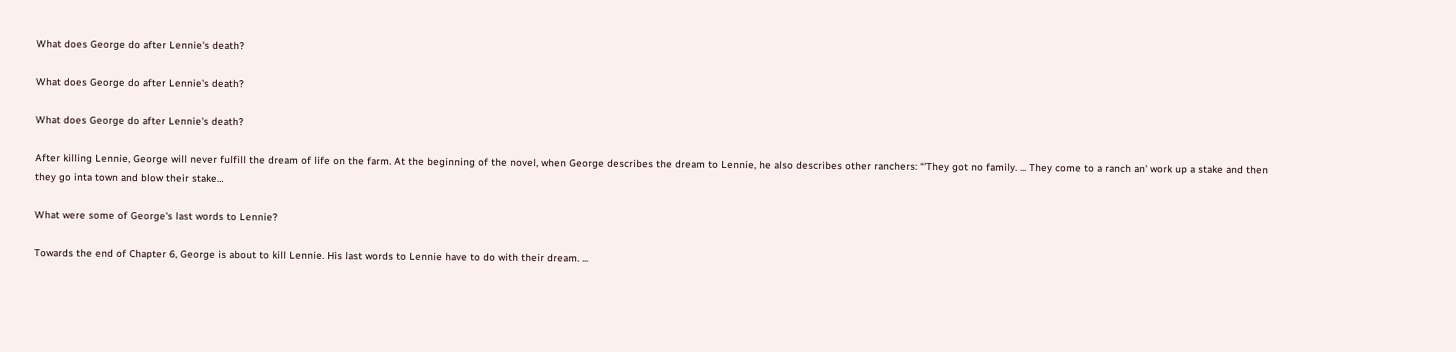What does George do after Lennie's death?

What does George do after Lennie's death?

What does George do after Lennie's death?

After killing Lennie, George will never fulfill the dream of life on the farm. At the beginning of the novel, when George describes the dream to Lennie, he also describes other ranchers: “'They got no family. ... They come to a ranch an' work up a stake and then they go inta town and blow their stake…

What were some of George's last words to Lennie?

Towards the end of Chapter 6, George is about to kill Lennie. His last words to Lennie have to do with their dream. ...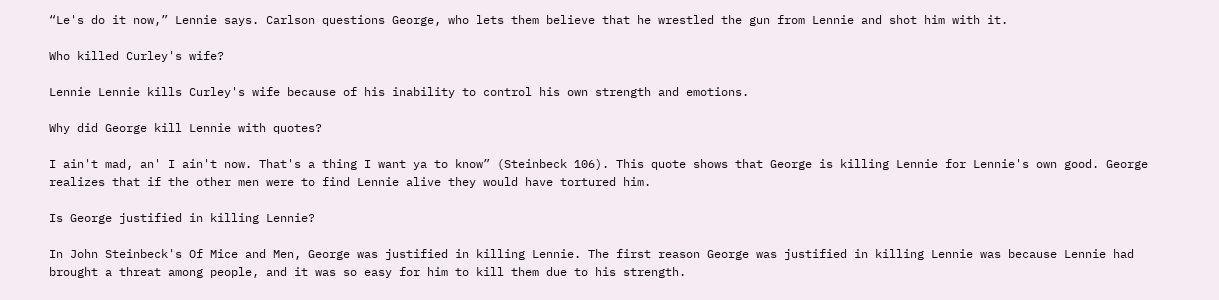“Le's do it now,” Lennie says. Carlson questions George, who lets them believe that he wrestled the gun from Lennie and shot him with it.

Who killed Curley's wife?

Lennie Lennie kills Curley's wife because of his inability to control his own strength and emotions.

Why did George kill Lennie with quotes?

I ain't mad, an' I ain't now. That's a thing I want ya to know” (Steinbeck 106). This quote shows that George is killing Lennie for Lennie's own good. George realizes that if the other men were to find Lennie alive they would have tortured him.

Is George justified in killing Lennie?

In John Steinbeck's Of Mice and Men, George was justified in killing Lennie. The first reason George was justified in killing Lennie was because Lennie had brought a threat among people, and it was so easy for him to kill them due to his strength.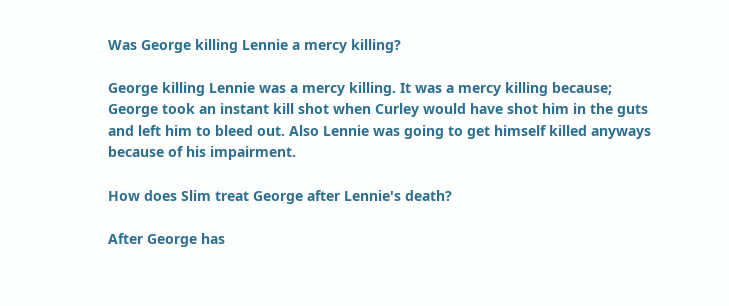Was George killing Lennie a mercy killing?

George killing Lennie was a mercy killing. It was a mercy killing because; George took an instant kill shot when Curley would have shot him in the guts and left him to bleed out. Also Lennie was going to get himself killed anyways because of his impairment.

How does Slim treat George after Lennie's death?

After George has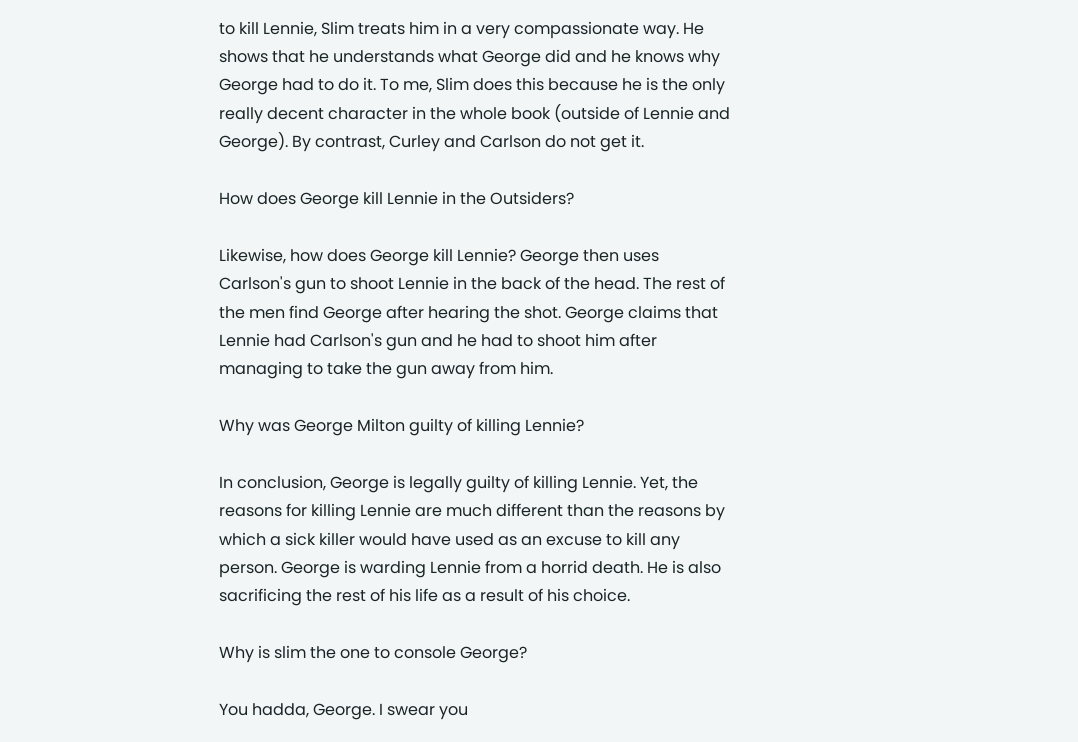to kill Lennie, Slim treats him in a very compassionate way. He shows that he understands what George did and he knows why George had to do it. To me, Slim does this because he is the only really decent character in the whole book (outside of Lennie and George). By contrast, Curley and Carlson do not get it.

How does George kill Lennie in the Outsiders?

Likewise, how does George kill Lennie? George then uses Carlson's gun to shoot Lennie in the back of the head. The rest of the men find George after hearing the shot. George claims that Lennie had Carlson's gun and he had to shoot him after managing to take the gun away from him.

Why was George Milton guilty of killing Lennie?

In conclusion, George is legally guilty of killing Lennie. Yet, the reasons for killing Lennie are much different than the reasons by which a sick killer would have used as an excuse to kill any person. George is warding Lennie from a horrid death. He is also sacrificing the rest of his life as a result of his choice.

Why is slim the one to console George?

You hadda, George. I swear you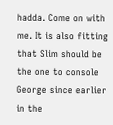hadda. Come on with me. It is also fitting that Slim should be the one to console George since earlier in the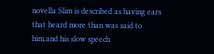novella Slim is described as having ears that heard more than was said to him,and his slow speech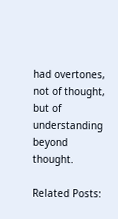had overtones, not of thought, but of understanding beyond thought.

Related Posts: